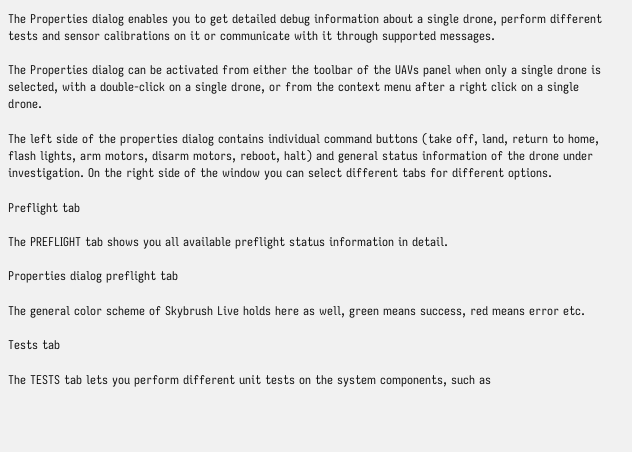The Properties dialog enables you to get detailed debug information about a single drone, perform different tests and sensor calibrations on it or communicate with it through supported messages.

The Properties dialog can be activated from either the toolbar of the UAVs panel when only a single drone is selected, with a double-click on a single drone, or from the context menu after a right click on a single drone.

The left side of the properties dialog contains individual command buttons (take off, land, return to home, flash lights, arm motors, disarm motors, reboot, halt) and general status information of the drone under investigation. On the right side of the window you can select different tabs for different options.

Preflight tab

The PREFLIGHT tab shows you all available preflight status information in detail.

Properties dialog preflight tab

The general color scheme of Skybrush Live holds here as well, green means success, red means error etc.

Tests tab

The TESTS tab lets you perform different unit tests on the system components, such as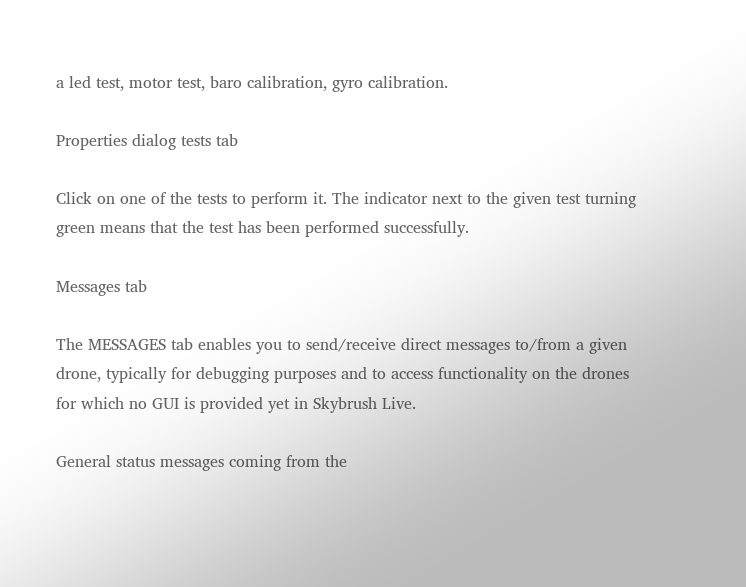a led test, motor test, baro calibration, gyro calibration.

Properties dialog tests tab

Click on one of the tests to perform it. The indicator next to the given test turning green means that the test has been performed successfully.

Messages tab

The MESSAGES tab enables you to send/receive direct messages to/from a given drone, typically for debugging purposes and to access functionality on the drones for which no GUI is provided yet in Skybrush Live.

General status messages coming from the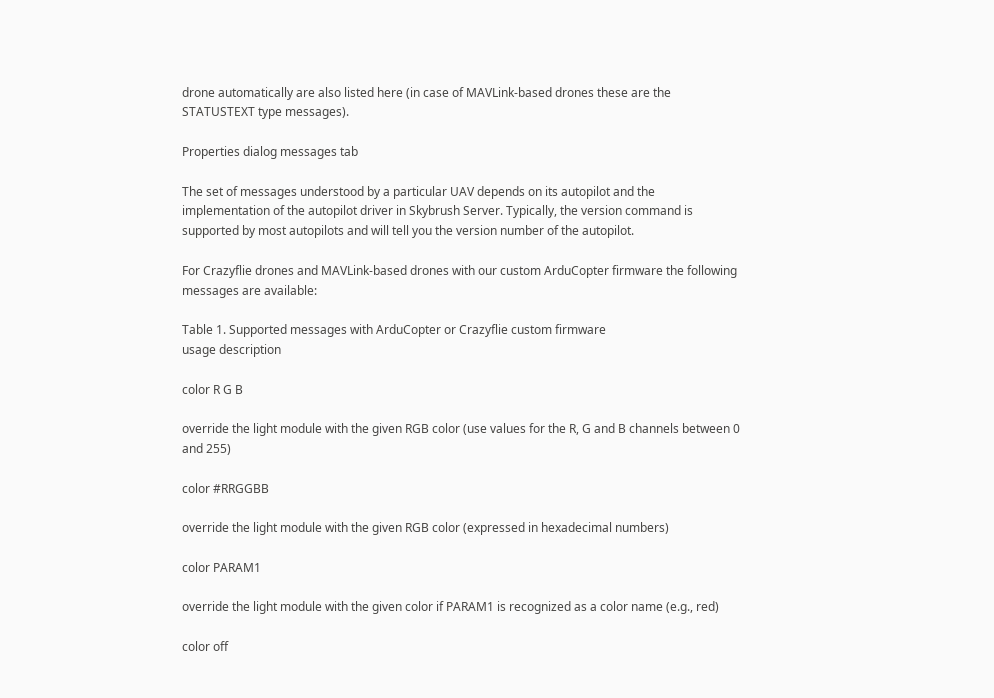drone automatically are also listed here (in case of MAVLink-based drones these are the STATUSTEXT type messages).

Properties dialog messages tab

The set of messages understood by a particular UAV depends on its autopilot and the implementation of the autopilot driver in Skybrush Server. Typically, the version command is supported by most autopilots and will tell you the version number of the autopilot.

For Crazyflie drones and MAVLink-based drones with our custom ArduCopter firmware the following messages are available:

Table 1. Supported messages with ArduCopter or Crazyflie custom firmware
usage description

color R G B

override the light module with the given RGB color (use values for the R, G and B channels between 0 and 255)

color #RRGGBB

override the light module with the given RGB color (expressed in hexadecimal numbers)

color PARAM1

override the light module with the given color if PARAM1 is recognized as a color name (e.g., red)

color off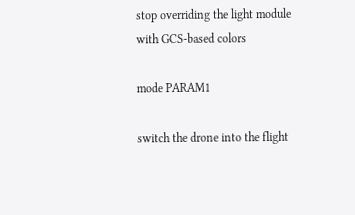stop overriding the light module with GCS-based colors

mode PARAM1

switch the drone into the flight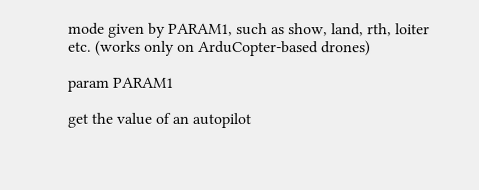mode given by PARAM1, such as show, land, rth, loiter etc. (works only on ArduCopter-based drones)

param PARAM1

get the value of an autopilot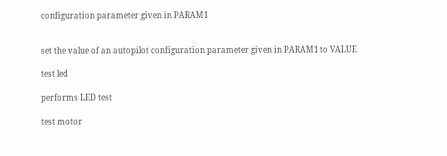configuration parameter given in PARAM1


set the value of an autopilot configuration parameter given in PARAM1 to VALUE

test led

performs LED test

test motor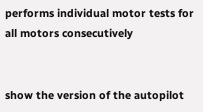performs individual motor tests for all motors consecutively


show the version of the autopilot